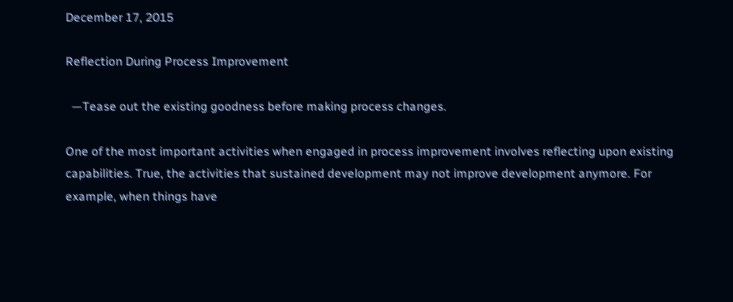December 17, 2015

Reflection During Process Improvement

  —Tease out the existing goodness before making process changes.

One of the most important activities when engaged in process improvement involves reflecting upon existing capabilities. True, the activities that sustained development may not improve development anymore. For example, when things have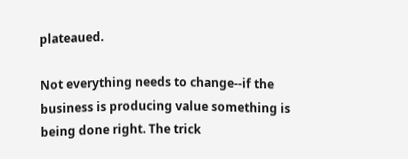plateaued.

Not everything needs to change--if the business is producing value something is being done right. The trick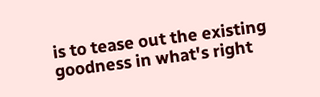is to tease out the existing goodness in what's right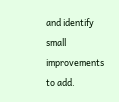and identify small improvements to add.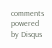comments powered by Disqus